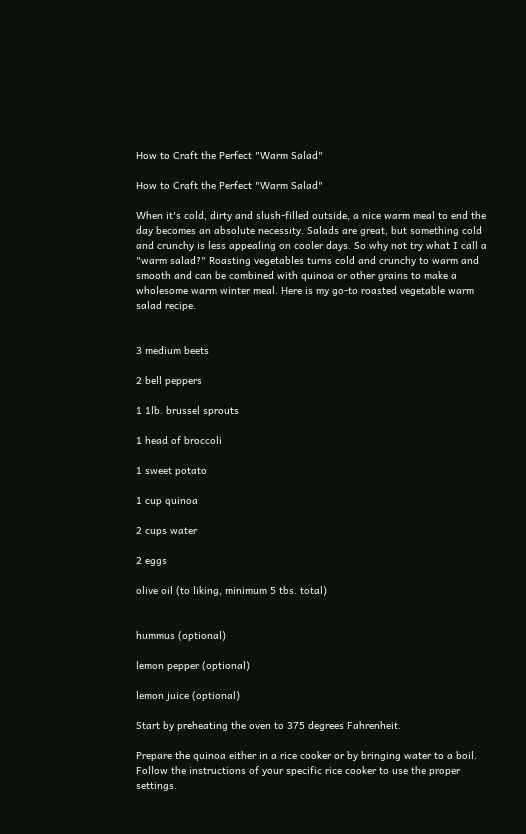How to Craft the Perfect "Warm Salad"

How to Craft the Perfect "Warm Salad"

When it's cold, dirty and slush-filled outside, a nice warm meal to end the day becomes an absolute necessity. Salads are great, but something cold and crunchy is less appealing on cooler days. So why not try what I call a "warm salad?" Roasting vegetables turns cold and crunchy to warm and smooth and can be combined with quinoa or other grains to make a wholesome warm winter meal. Here is my go-to roasted vegetable warm salad recipe.


3 medium beets

2 bell peppers

1 1lb. brussel sprouts

1 head of broccoli

1 sweet potato

1 cup quinoa

2 cups water

2 eggs

olive oil (to liking, minimum 5 tbs. total)


hummus (optional)

lemon pepper (optional)

lemon juice (optional)

Start by preheating the oven to 375 degrees Fahrenheit.

Prepare the quinoa either in a rice cooker or by bringing water to a boil. Follow the instructions of your specific rice cooker to use the proper settings.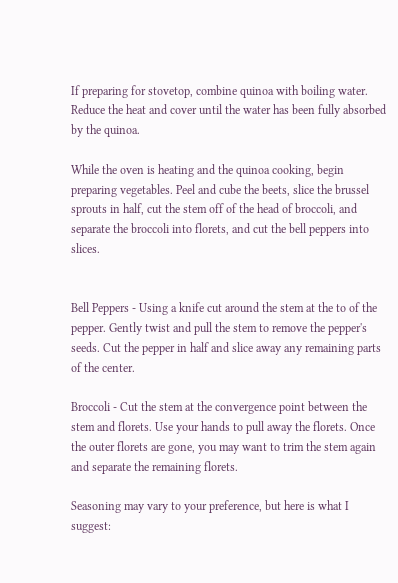If preparing for stovetop, combine quinoa with boiling water. Reduce the heat and cover until the water has been fully absorbed by the quinoa.

While the oven is heating and the quinoa cooking, begin preparing vegetables. Peel and cube the beets, slice the brussel sprouts in half, cut the stem off of the head of broccoli, and separate the broccoli into florets, and cut the bell peppers into slices.


Bell Peppers - Using a knife cut around the stem at the to of the pepper. Gently twist and pull the stem to remove the pepper's seeds. Cut the pepper in half and slice away any remaining parts of the center.

Broccoli - Cut the stem at the convergence point between the stem and florets. Use your hands to pull away the florets. Once the outer florets are gone, you may want to trim the stem again and separate the remaining florets.

Seasoning may vary to your preference, but here is what I suggest: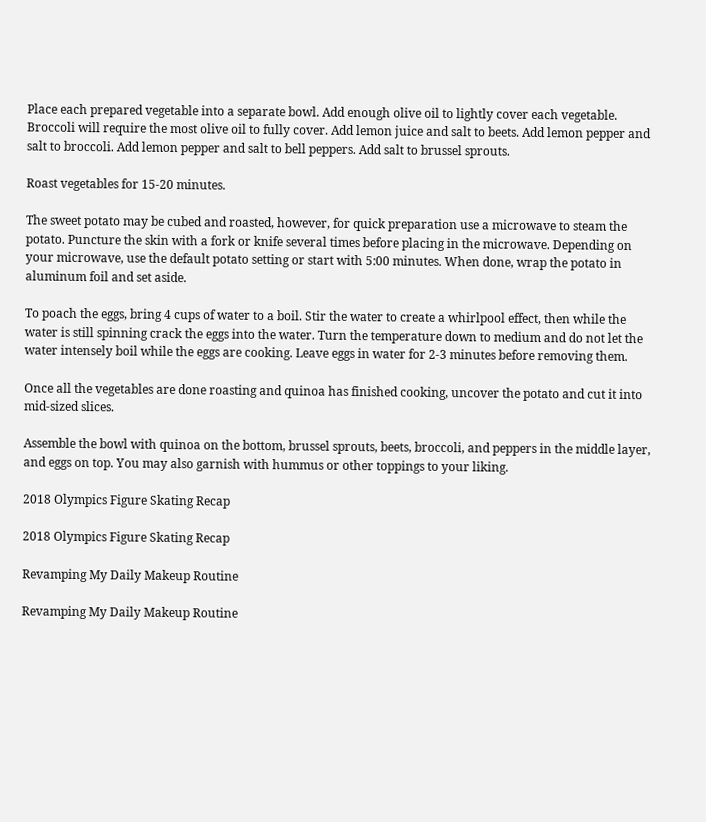Place each prepared vegetable into a separate bowl. Add enough olive oil to lightly cover each vegetable. Broccoli will require the most olive oil to fully cover. Add lemon juice and salt to beets. Add lemon pepper and salt to broccoli. Add lemon pepper and salt to bell peppers. Add salt to brussel sprouts.

Roast vegetables for 15-20 minutes.

The sweet potato may be cubed and roasted, however, for quick preparation use a microwave to steam the potato. Puncture the skin with a fork or knife several times before placing in the microwave. Depending on your microwave, use the default potato setting or start with 5:00 minutes. When done, wrap the potato in aluminum foil and set aside.

To poach the eggs, bring 4 cups of water to a boil. Stir the water to create a whirlpool effect, then while the water is still spinning crack the eggs into the water. Turn the temperature down to medium and do not let the water intensely boil while the eggs are cooking. Leave eggs in water for 2-3 minutes before removing them.

Once all the vegetables are done roasting and quinoa has finished cooking, uncover the potato and cut it into mid-sized slices.

Assemble the bowl with quinoa on the bottom, brussel sprouts, beets, broccoli, and peppers in the middle layer, and eggs on top. You may also garnish with hummus or other toppings to your liking.

2018 Olympics Figure Skating Recap

2018 Olympics Figure Skating Recap

Revamping My Daily Makeup Routine

Revamping My Daily Makeup Routine